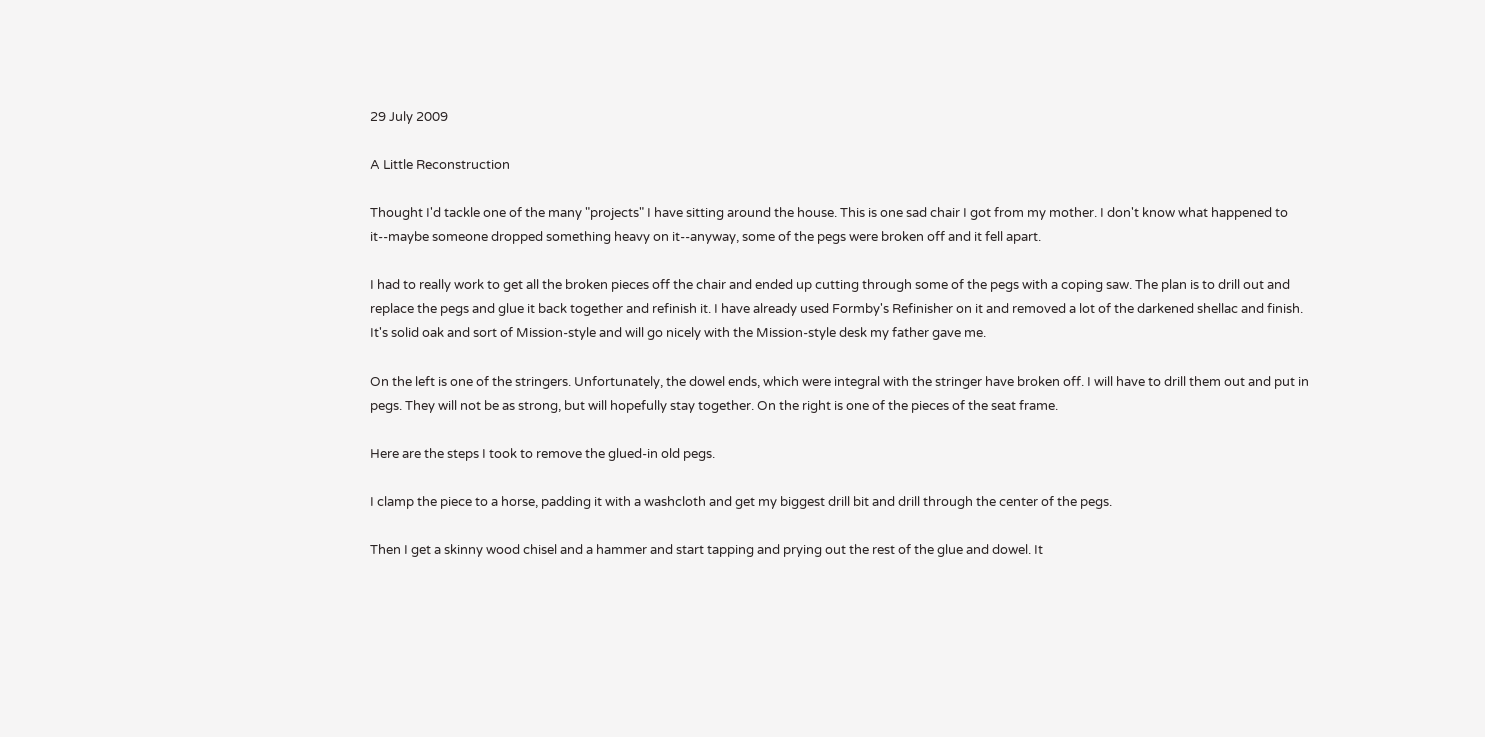29 July 2009

A Little Reconstruction

Thought I'd tackle one of the many "projects" I have sitting around the house. This is one sad chair I got from my mother. I don't know what happened to it--maybe someone dropped something heavy on it--anyway, some of the pegs were broken off and it fell apart.

I had to really work to get all the broken pieces off the chair and ended up cutting through some of the pegs with a coping saw. The plan is to drill out and replace the pegs and glue it back together and refinish it. I have already used Formby's Refinisher on it and removed a lot of the darkened shellac and finish. It's solid oak and sort of Mission-style and will go nicely with the Mission-style desk my father gave me.

On the left is one of the stringers. Unfortunately, the dowel ends, which were integral with the stringer have broken off. I will have to drill them out and put in pegs. They will not be as strong, but will hopefully stay together. On the right is one of the pieces of the seat frame.

Here are the steps I took to remove the glued-in old pegs.

I clamp the piece to a horse, padding it with a washcloth and get my biggest drill bit and drill through the center of the pegs.

Then I get a skinny wood chisel and a hammer and start tapping and prying out the rest of the glue and dowel. It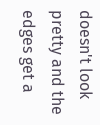doesn't look pretty and the edges get a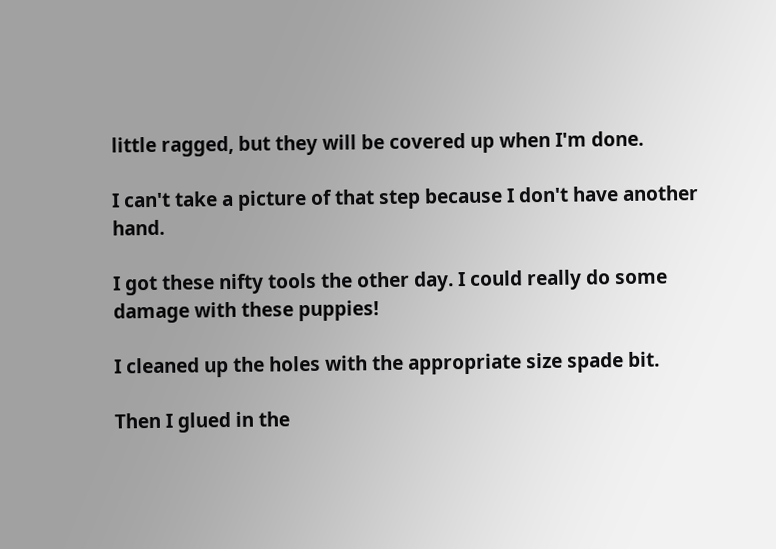little ragged, but they will be covered up when I'm done.

I can't take a picture of that step because I don't have another hand.

I got these nifty tools the other day. I could really do some damage with these puppies!

I cleaned up the holes with the appropriate size spade bit.

Then I glued in the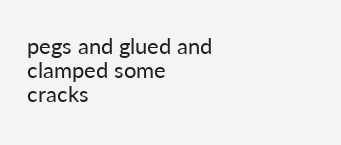pegs and glued and clamped some cracks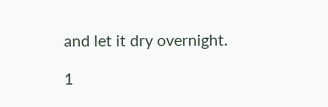and let it dry overnight.

1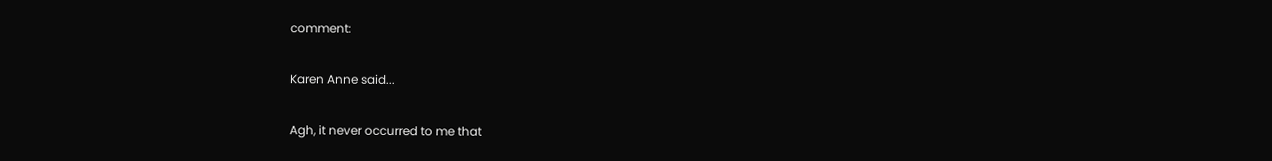comment:

Karen Anne said...

Agh, it never occurred to me that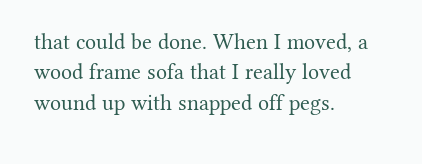that could be done. When I moved, a wood frame sofa that I really loved wound up with snapped off pegs.